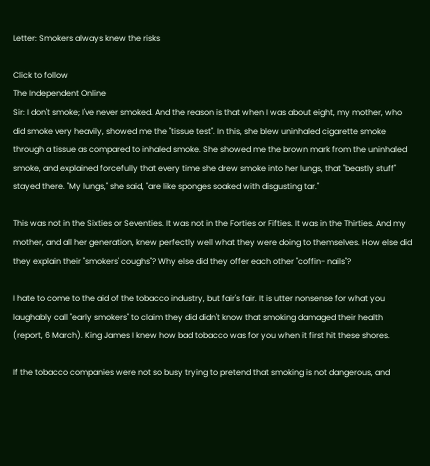Letter: Smokers always knew the risks

Click to follow
The Independent Online
Sir: I don't smoke; I've never smoked. And the reason is that when I was about eight, my mother, who did smoke very heavily, showed me the "tissue test". In this, she blew uninhaled cigarette smoke through a tissue as compared to inhaled smoke. She showed me the brown mark from the uninhaled smoke, and explained forcefully that every time she drew smoke into her lungs, that "beastly stuff" stayed there. "My lungs," she said, "are like sponges soaked with disgusting tar."

This was not in the Sixties or Seventies. It was not in the Forties or Fifties. It was in the Thirties. And my mother, and all her generation, knew perfectly well what they were doing to themselves. How else did they explain their "smokers' coughs"? Why else did they offer each other "coffin- nails"?

I hate to come to the aid of the tobacco industry, but fair's fair. It is utter nonsense for what you laughably call "early smokers" to claim they did didn't know that smoking damaged their health (report, 6 March). King James I knew how bad tobacco was for you when it first hit these shores.

If the tobacco companies were not so busy trying to pretend that smoking is not dangerous, and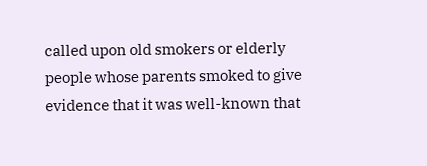called upon old smokers or elderly people whose parents smoked to give evidence that it was well-known that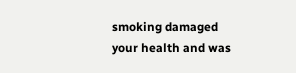smoking damaged your health and was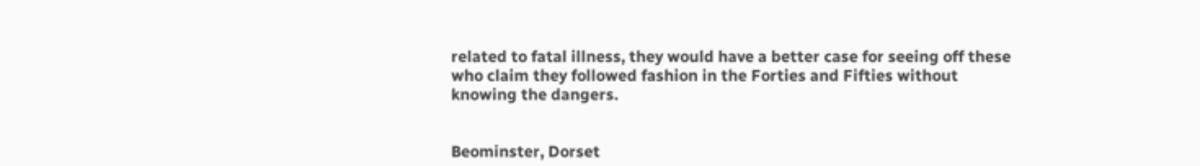related to fatal illness, they would have a better case for seeing off these who claim they followed fashion in the Forties and Fifties without knowing the dangers.


Beominster, Dorset